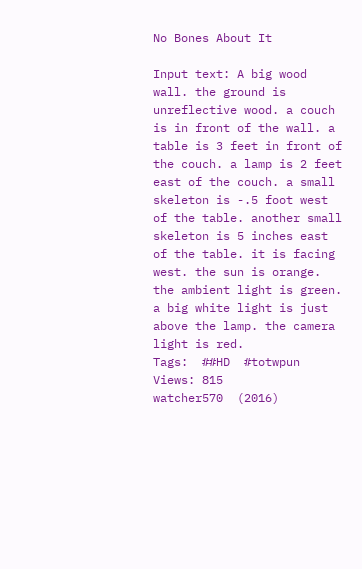No Bones About It

Input text: A big wood wall. the ground is unreflective wood. a couch is in front of the wall. a table is 3 feet in front of the couch. a lamp is 2 feet east of the couch. a small skeleton is -.5 foot west of the table. another small skeleton is 5 inches east of the table. it is facing west. the sun is orange. the ambient light is green. a big white light is just above the lamp. the camera light is red.
Tags:  ##HD  #totwpun
Views: 815
watcher570  (2016)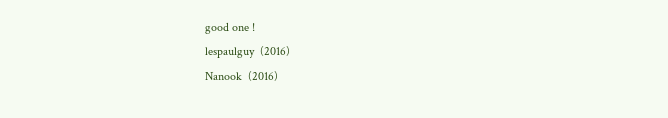good one !
lespaulguy  (2016)
Nanook  (2016)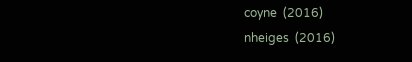coyne  (2016)
nheiges  (2016)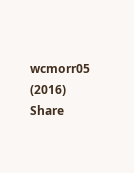wcmorr05  (2016)
Share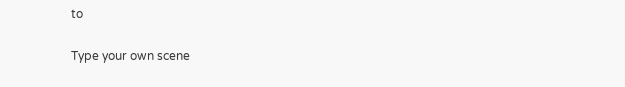to

Type your own scene